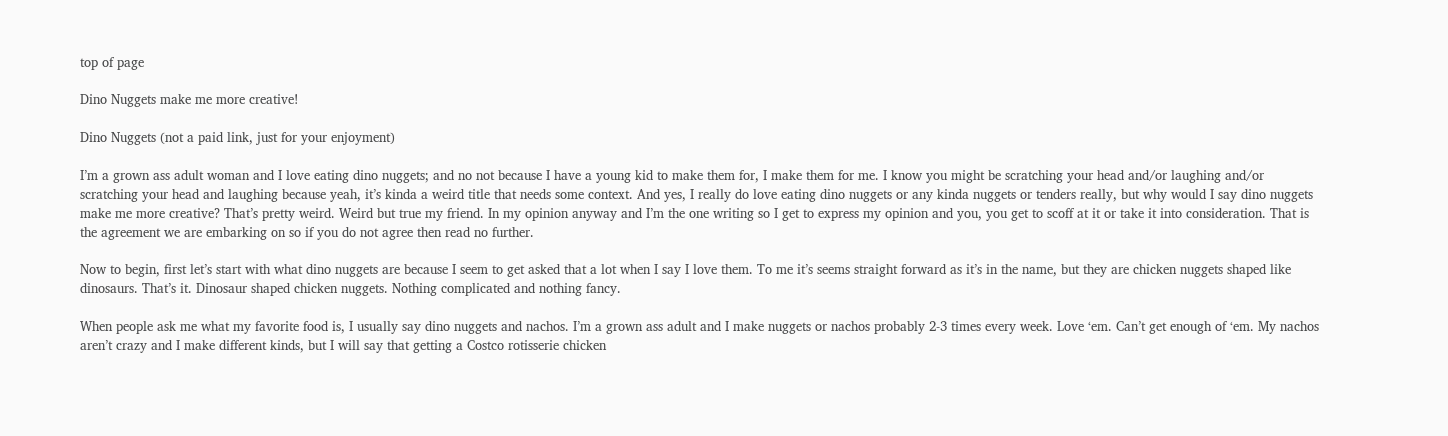top of page

Dino Nuggets make me more creative!

Dino Nuggets (not a paid link, just for your enjoyment)

I’m a grown ass adult woman and I love eating dino nuggets; and no not because I have a young kid to make them for, I make them for me. I know you might be scratching your head and/or laughing and/or scratching your head and laughing because yeah, it’s kinda a weird title that needs some context. And yes, I really do love eating dino nuggets or any kinda nuggets or tenders really, but why would I say dino nuggets make me more creative? That’s pretty weird. Weird but true my friend. In my opinion anyway and I’m the one writing so I get to express my opinion and you, you get to scoff at it or take it into consideration. That is the agreement we are embarking on so if you do not agree then read no further.

Now to begin, first let’s start with what dino nuggets are because I seem to get asked that a lot when I say I love them. To me it’s seems straight forward as it’s in the name, but they are chicken nuggets shaped like dinosaurs. That’s it. Dinosaur shaped chicken nuggets. Nothing complicated and nothing fancy.

When people ask me what my favorite food is, I usually say dino nuggets and nachos. I’m a grown ass adult and I make nuggets or nachos probably 2-3 times every week. Love ‘em. Can’t get enough of ‘em. My nachos aren’t crazy and I make different kinds, but I will say that getting a Costco rotisserie chicken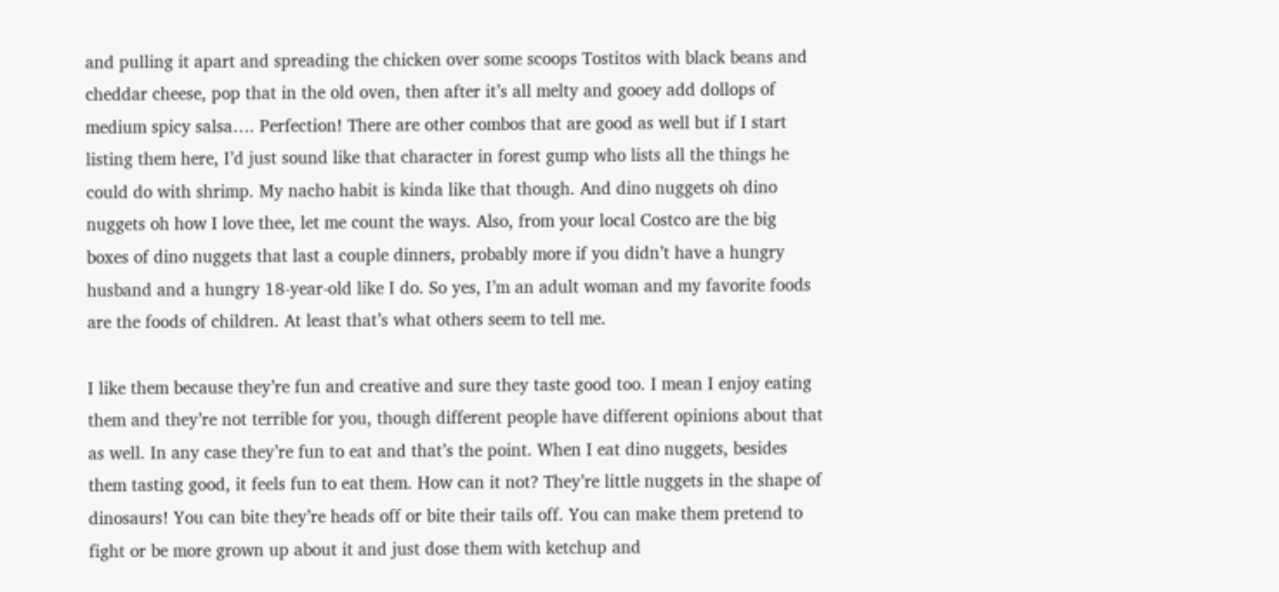and pulling it apart and spreading the chicken over some scoops Tostitos with black beans and cheddar cheese, pop that in the old oven, then after it’s all melty and gooey add dollops of medium spicy salsa…. Perfection! There are other combos that are good as well but if I start listing them here, I’d just sound like that character in forest gump who lists all the things he could do with shrimp. My nacho habit is kinda like that though. And dino nuggets oh dino nuggets oh how I love thee, let me count the ways. Also, from your local Costco are the big boxes of dino nuggets that last a couple dinners, probably more if you didn’t have a hungry husband and a hungry 18-year-old like I do. So yes, I’m an adult woman and my favorite foods are the foods of children. At least that’s what others seem to tell me.

I like them because they’re fun and creative and sure they taste good too. I mean I enjoy eating them and they’re not terrible for you, though different people have different opinions about that as well. In any case they’re fun to eat and that’s the point. When I eat dino nuggets, besides them tasting good, it feels fun to eat them. How can it not? They’re little nuggets in the shape of dinosaurs! You can bite they’re heads off or bite their tails off. You can make them pretend to fight or be more grown up about it and just dose them with ketchup and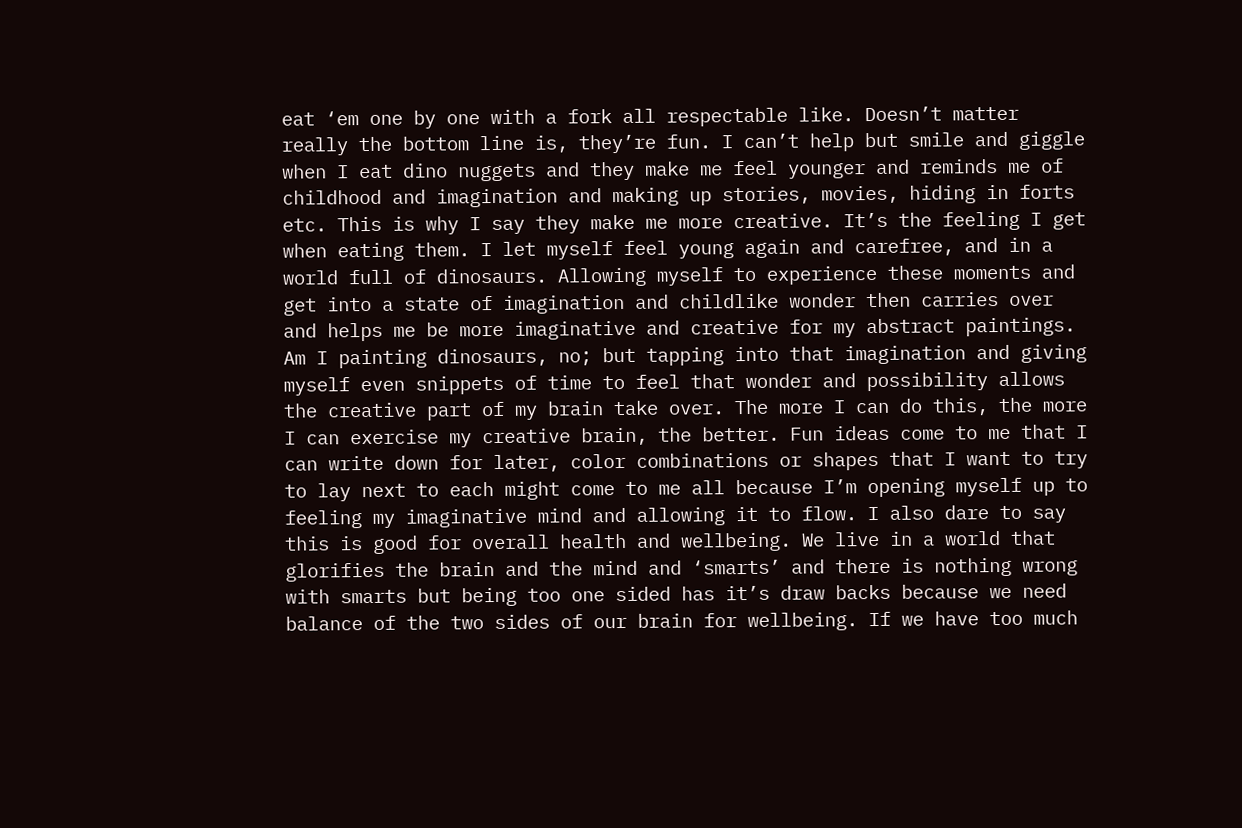eat ‘em one by one with a fork all respectable like. Doesn’t matter really the bottom line is, they’re fun. I can’t help but smile and giggle when I eat dino nuggets and they make me feel younger and reminds me of childhood and imagination and making up stories, movies, hiding in forts etc. This is why I say they make me more creative. It’s the feeling I get when eating them. I let myself feel young again and carefree, and in a world full of dinosaurs. Allowing myself to experience these moments and get into a state of imagination and childlike wonder then carries over and helps me be more imaginative and creative for my abstract paintings. Am I painting dinosaurs, no; but tapping into that imagination and giving myself even snippets of time to feel that wonder and possibility allows the creative part of my brain take over. The more I can do this, the more I can exercise my creative brain, the better. Fun ideas come to me that I can write down for later, color combinations or shapes that I want to try to lay next to each might come to me all because I’m opening myself up to feeling my imaginative mind and allowing it to flow. I also dare to say this is good for overall health and wellbeing. We live in a world that glorifies the brain and the mind and ‘smarts’ and there is nothing wrong with smarts but being too one sided has it’s draw backs because we need balance of the two sides of our brain for wellbeing. If we have too much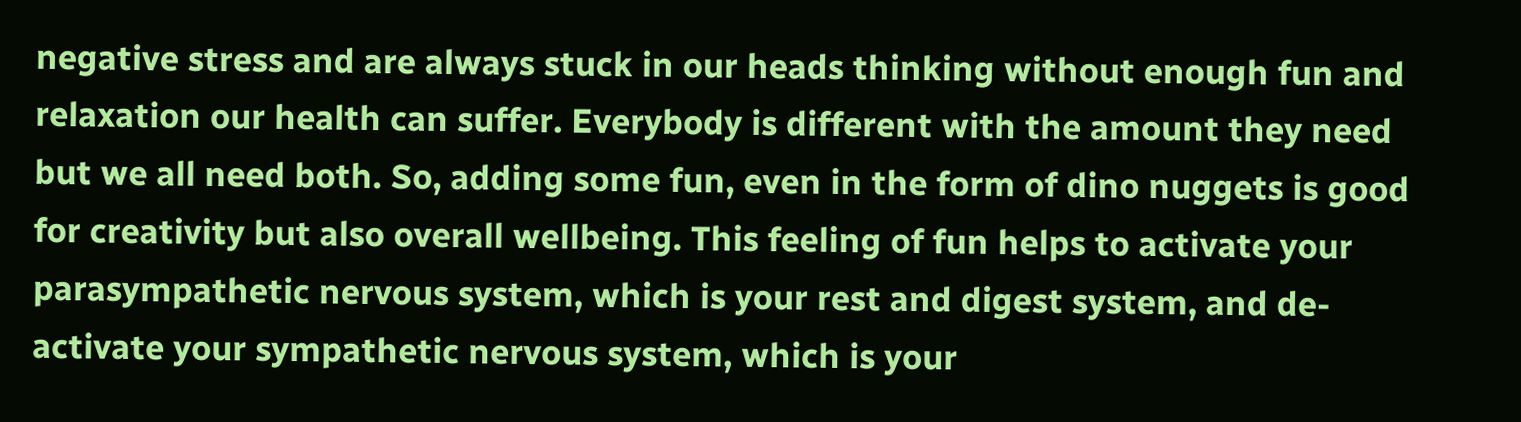negative stress and are always stuck in our heads thinking without enough fun and relaxation our health can suffer. Everybody is different with the amount they need but we all need both. So, adding some fun, even in the form of dino nuggets is good for creativity but also overall wellbeing. This feeling of fun helps to activate your parasympathetic nervous system, which is your rest and digest system, and de-activate your sympathetic nervous system, which is your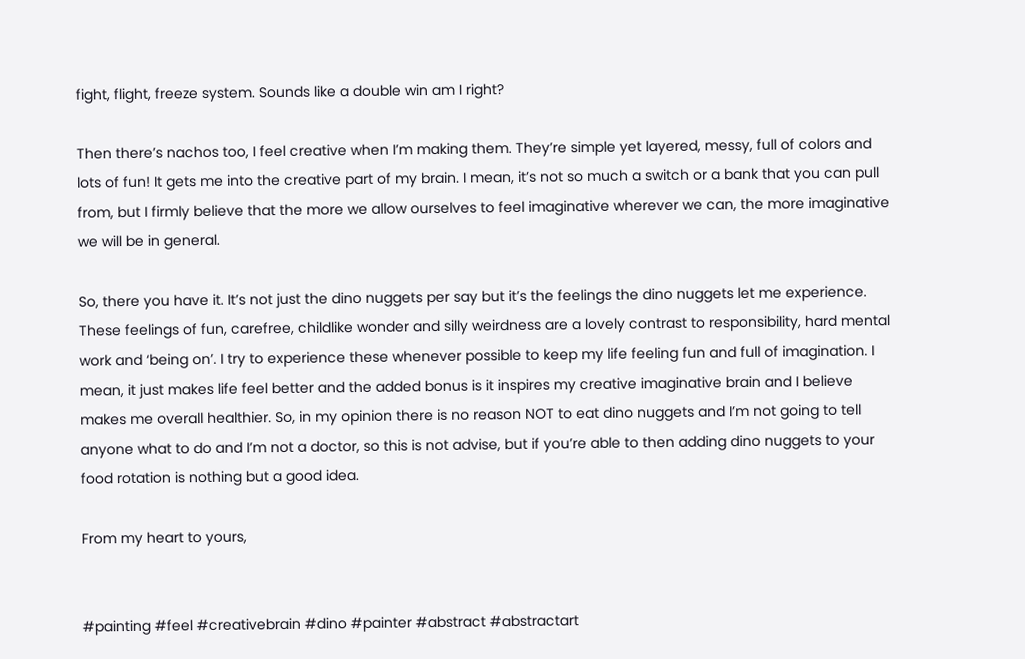fight, flight, freeze system. Sounds like a double win am I right?

Then there’s nachos too, I feel creative when I’m making them. They’re simple yet layered, messy, full of colors and lots of fun! It gets me into the creative part of my brain. I mean, it’s not so much a switch or a bank that you can pull from, but I firmly believe that the more we allow ourselves to feel imaginative wherever we can, the more imaginative we will be in general.

So, there you have it. It’s not just the dino nuggets per say but it’s the feelings the dino nuggets let me experience. These feelings of fun, carefree, childlike wonder and silly weirdness are a lovely contrast to responsibility, hard mental work and ‘being on’. I try to experience these whenever possible to keep my life feeling fun and full of imagination. I mean, it just makes life feel better and the added bonus is it inspires my creative imaginative brain and I believe makes me overall healthier. So, in my opinion there is no reason NOT to eat dino nuggets and I’m not going to tell anyone what to do and I’m not a doctor, so this is not advise, but if you’re able to then adding dino nuggets to your food rotation is nothing but a good idea.

From my heart to yours,


#painting #feel #creativebrain #dino #painter #abstract #abstractart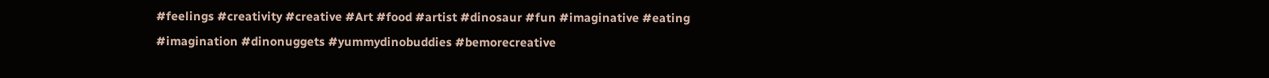#feelings #creativity #creative #Art #food #artist #dinosaur #fun #imaginative #eating #imagination #dinonuggets #yummydinobuddies #bemorecreative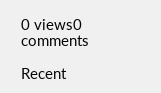0 views0 comments

Recent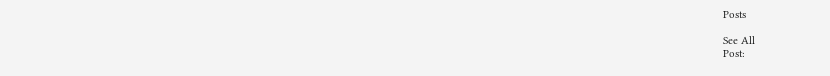Posts

See All
Post: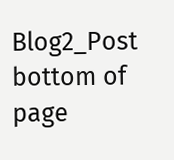Blog2_Post
bottom of page